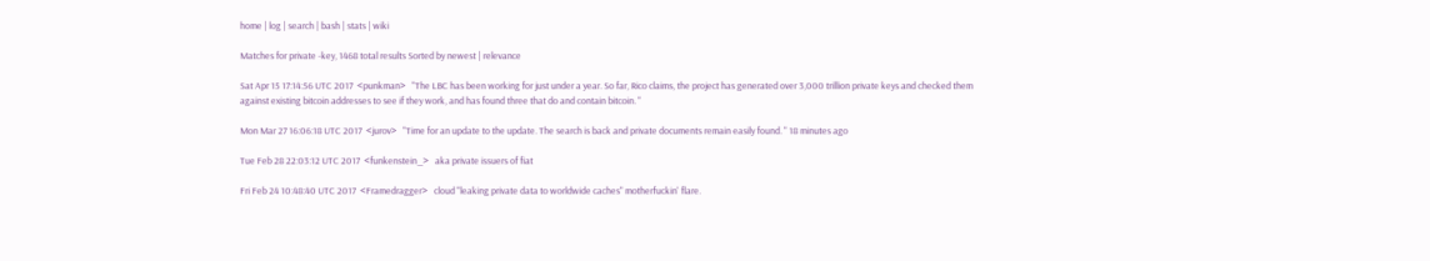home | log | search | bash | stats | wiki

Matches for private -key, 1468 total results Sorted by newest | relevance

Sat Apr 15 17:14:56 UTC 2017  <punkman>   "The LBC has been working for just under a year. So far, Rico claims, the project has generated over 3,000 trillion private keys and checked them against existing bitcoin addresses to see if they work, and has found three that do and contain bitcoin. "

Mon Mar 27 16:06:18 UTC 2017  <jurov>   "Time for an update to the update. The search is back and private documents remain easily found. " 18 minutes ago

Tue Feb 28 22:03:12 UTC 2017  <funkenstein_>   aka private issuers of fiat

Fri Feb 24 10:48:40 UTC 2017  <Framedragger>   cloud "leaking private data to worldwide caches" motherfuckin' flare.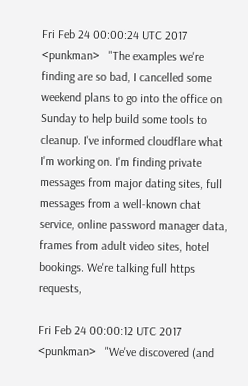Fri Feb 24 00:00:24 UTC 2017  <punkman>   "The examples we're finding are so bad, I cancelled some weekend plans to go into the office on Sunday to help build some tools to cleanup. I've informed cloudflare what I'm working on. I'm finding private messages from major dating sites, full messages from a well-known chat service, online password manager data, frames from adult video sites, hotel bookings. We're talking full https requests,

Fri Feb 24 00:00:12 UTC 2017  <punkman>   "We've discovered (and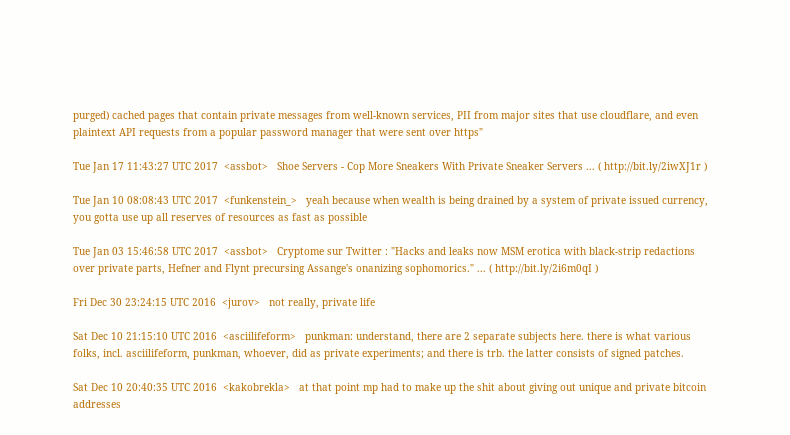purged) cached pages that contain private messages from well-known services, PII from major sites that use cloudflare, and even plaintext API requests from a popular password manager that were sent over https"

Tue Jan 17 11:43:27 UTC 2017  <assbot>   Shoe Servers - Cop More Sneakers With Private Sneaker Servers ... ( http://bit.ly/2iwXJ1r )

Tue Jan 10 08:08:43 UTC 2017  <funkenstein_>   yeah because when wealth is being drained by a system of private issued currency, you gotta use up all reserves of resources as fast as possible

Tue Jan 03 15:46:58 UTC 2017  <assbot>   Cryptome sur Twitter : "Hacks and leaks now MSM erotica with black-strip redactions over private parts, Hefner and Flynt precursing Assange's onanizing sophomorics." ... ( http://bit.ly/2i6m0qI )

Fri Dec 30 23:24:15 UTC 2016  <jurov>   not really, private life

Sat Dec 10 21:15:10 UTC 2016  <asciilifeform>   punkman: understand, there are 2 separate subjects here. there is what various folks, incl. asciilifeform, punkman, whoever, did as private experiments; and there is trb. the latter consists of signed patches.

Sat Dec 10 20:40:35 UTC 2016  <kakobrekla>   at that point mp had to make up the shit about giving out unique and private bitcoin addresses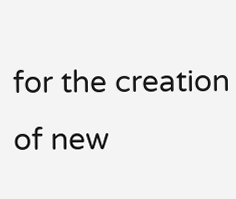for the creation of new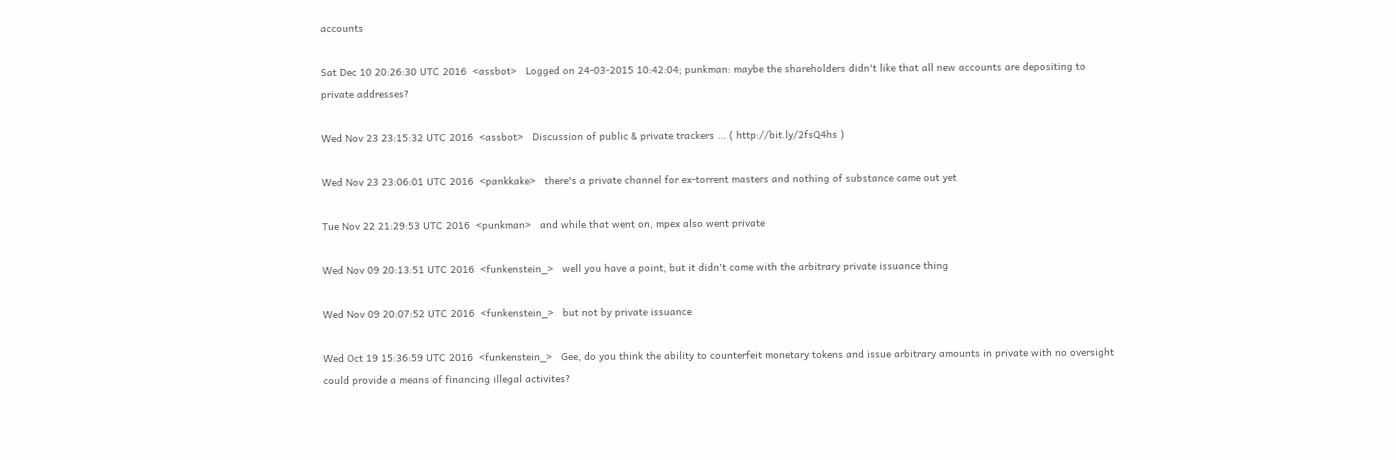accounts

Sat Dec 10 20:26:30 UTC 2016  <assbot>   Logged on 24-03-2015 10:42:04; punkman: maybe the shareholders didn't like that all new accounts are depositing to private addresses?

Wed Nov 23 23:15:32 UTC 2016  <assbot>   Discussion of public & private trackers ... ( http://bit.ly/2fsQ4hs )

Wed Nov 23 23:06:01 UTC 2016  <pankkake>   there's a private channel for ex-torrent masters and nothing of substance came out yet

Tue Nov 22 21:29:53 UTC 2016  <punkman>   and while that went on, mpex also went private

Wed Nov 09 20:13:51 UTC 2016  <funkenstein_>   well you have a point, but it didn't come with the arbitrary private issuance thing

Wed Nov 09 20:07:52 UTC 2016  <funkenstein_>   but not by private issuance

Wed Oct 19 15:36:59 UTC 2016  <funkenstein_>   Gee, do you think the ability to counterfeit monetary tokens and issue arbitrary amounts in private with no oversight could provide a means of financing illegal activites?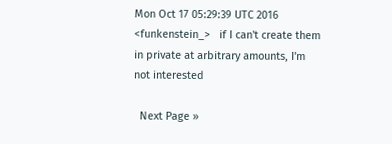Mon Oct 17 05:29:39 UTC 2016  <funkenstein_>   if I can't create them in private at arbitrary amounts, I'm not interested

  Next Page »